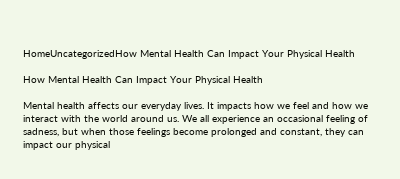HomeUncategorizedHow Mental Health Can Impact Your Physical Health

How Mental Health Can Impact Your Physical Health

Mental health affects our everyday lives. It impacts how we feel and how we interact with the world around us. We all experience an occasional feeling of sadness, but when those feelings become prolonged and constant, they can impact our physical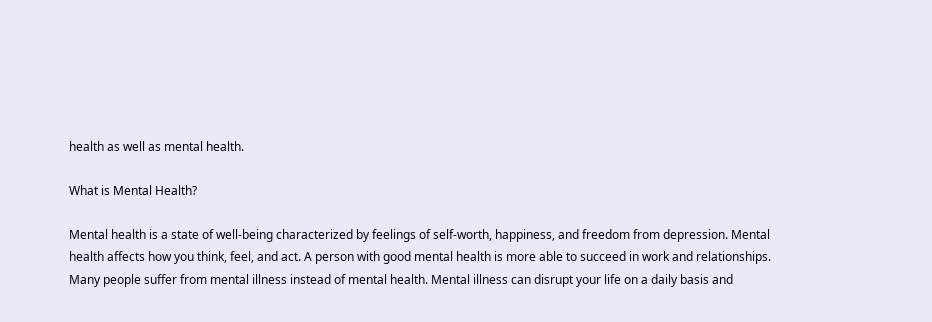health as well as mental health.

What is Mental Health?

Mental health is a state of well-being characterized by feelings of self-worth, happiness, and freedom from depression. Mental health affects how you think, feel, and act. A person with good mental health is more able to succeed in work and relationships. Many people suffer from mental illness instead of mental health. Mental illness can disrupt your life on a daily basis and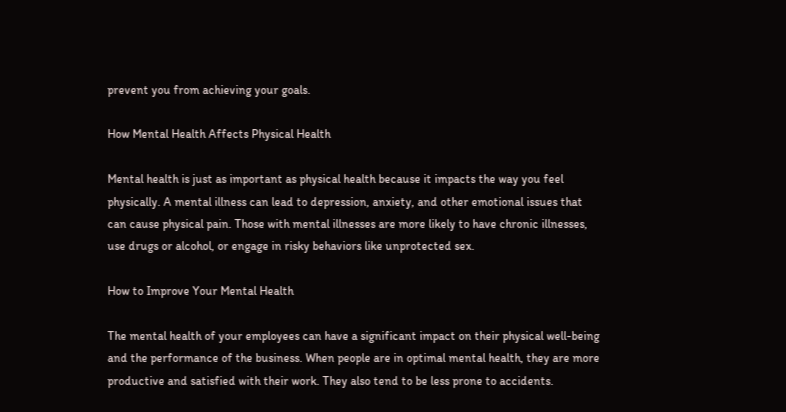prevent you from achieving your goals.

How Mental Health Affects Physical Health

Mental health is just as important as physical health because it impacts the way you feel physically. A mental illness can lead to depression, anxiety, and other emotional issues that can cause physical pain. Those with mental illnesses are more likely to have chronic illnesses, use drugs or alcohol, or engage in risky behaviors like unprotected sex.

How to Improve Your Mental Health

The mental health of your employees can have a significant impact on their physical well-being and the performance of the business. When people are in optimal mental health, they are more productive and satisfied with their work. They also tend to be less prone to accidents.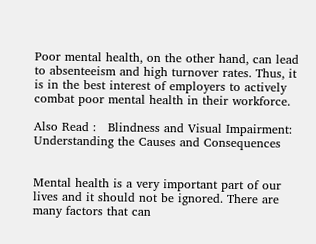Poor mental health, on the other hand, can lead to absenteeism and high turnover rates. Thus, it is in the best interest of employers to actively combat poor mental health in their workforce.

Also Read :   Blindness and Visual Impairment: Understanding the Causes and Consequences


Mental health is a very important part of our lives and it should not be ignored. There are many factors that can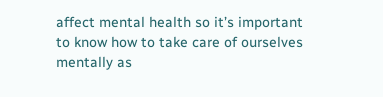affect mental health so it’s important to know how to take care of ourselves mentally as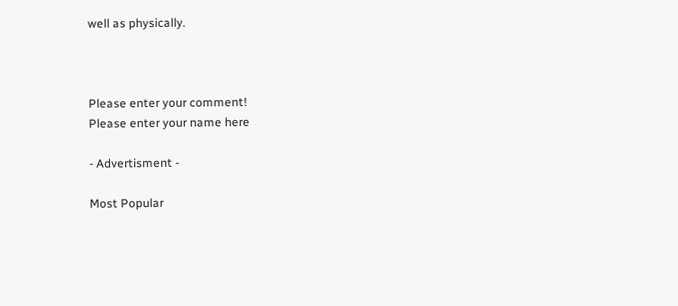well as physically.



Please enter your comment!
Please enter your name here

- Advertisment -

Most Popular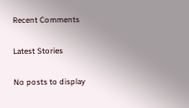Recent Comments

Latest Stories

No posts to display